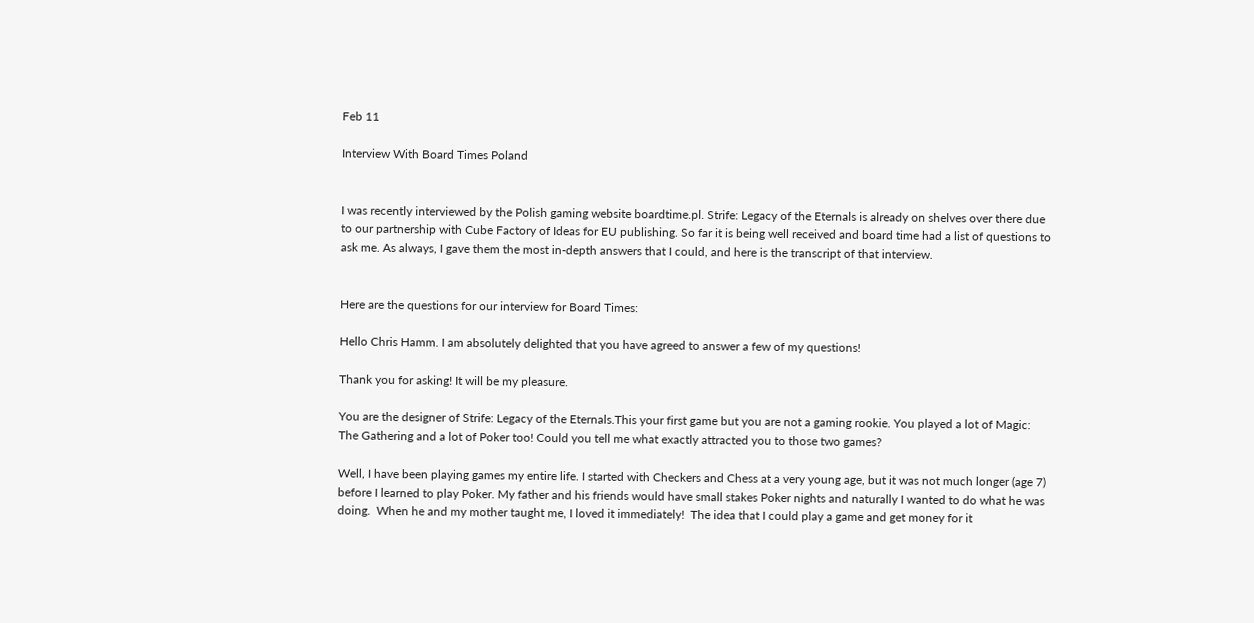Feb 11

Interview With Board Times Poland


I was recently interviewed by the Polish gaming website boardtime.pl. Strife: Legacy of the Eternals is already on shelves over there due to our partnership with Cube Factory of Ideas for EU publishing. So far it is being well received and board time had a list of questions to ask me. As always, I gave them the most in-depth answers that I could, and here is the transcript of that interview.


Here are the questions for our interview for Board Times:

Hello Chris Hamm. I am absolutely delighted that you have agreed to answer a few of my questions!

Thank you for asking! It will be my pleasure.

You are the designer of Strife: Legacy of the Eternals.This your first game but you are not a gaming rookie. You played a lot of Magic: The Gathering and a lot of Poker too! Could you tell me what exactly attracted you to those two games?

Well, I have been playing games my entire life. I started with Checkers and Chess at a very young age, but it was not much longer (age 7) before I learned to play Poker. My father and his friends would have small stakes Poker nights and naturally I wanted to do what he was doing.  When he and my mother taught me, I loved it immediately!  The idea that I could play a game and get money for it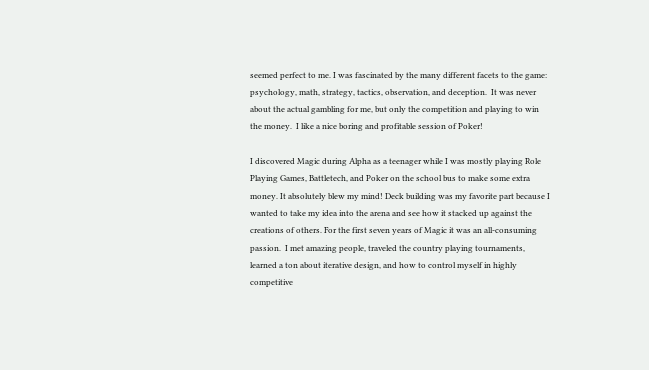seemed perfect to me. I was fascinated by the many different facets to the game: psychology, math, strategy, tactics, observation, and deception.  It was never about the actual gambling for me, but only the competition and playing to win the money.  I like a nice boring and profitable session of Poker!

I discovered Magic during Alpha as a teenager while I was mostly playing Role Playing Games, Battletech, and Poker on the school bus to make some extra money. It absolutely blew my mind! Deck building was my favorite part because I wanted to take my idea into the arena and see how it stacked up against the creations of others. For the first seven years of Magic it was an all-consuming passion.  I met amazing people, traveled the country playing tournaments, learned a ton about iterative design, and how to control myself in highly competitive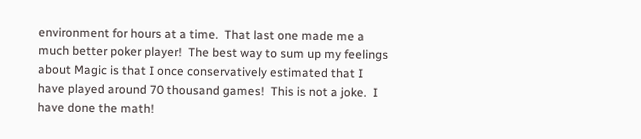environment for hours at a time.  That last one made me a much better poker player!  The best way to sum up my feelings about Magic is that I once conservatively estimated that I have played around 70 thousand games!  This is not a joke.  I have done the math!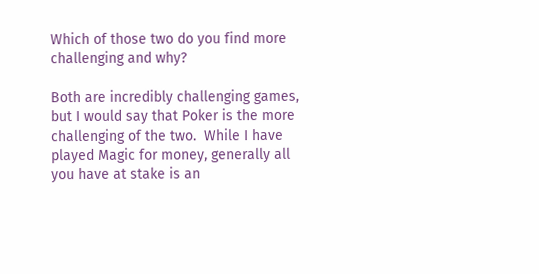Which of those two do you find more challenging and why?

Both are incredibly challenging games,  but I would say that Poker is the more challenging of the two.  While I have played Magic for money, generally all you have at stake is an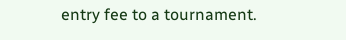entry fee to a tournament.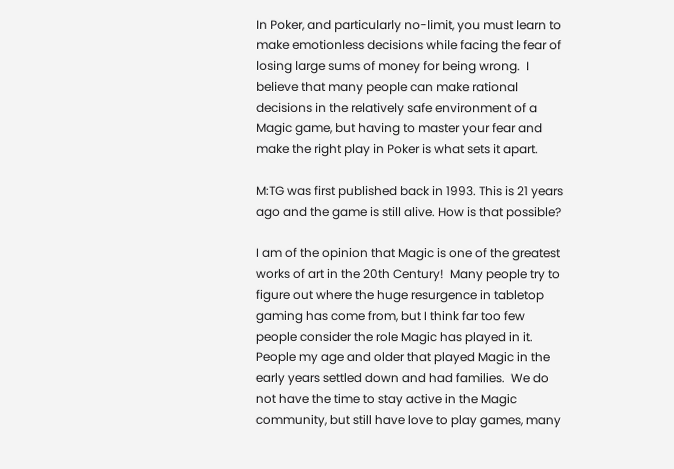In Poker, and particularly no-limit, you must learn to make emotionless decisions while facing the fear of losing large sums of money for being wrong.  I believe that many people can make rational decisions in the relatively safe environment of a Magic game, but having to master your fear and make the right play in Poker is what sets it apart.

M:TG was first published back in 1993. This is 21 years ago and the game is still alive. How is that possible?

I am of the opinion that Magic is one of the greatest works of art in the 20th Century!  Many people try to figure out where the huge resurgence in tabletop gaming has come from, but I think far too few people consider the role Magic has played in it.  People my age and older that played Magic in the early years settled down and had families.  We do not have the time to stay active in the Magic community, but still have love to play games, many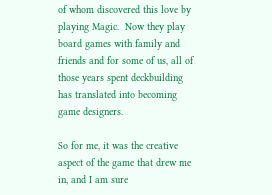of whom discovered this love by playing Magic.  Now they play board games with family and friends and for some of us, all of those years spent deckbuilding has translated into becoming game designers.

So for me, it was the creative aspect of the game that drew me in, and I am sure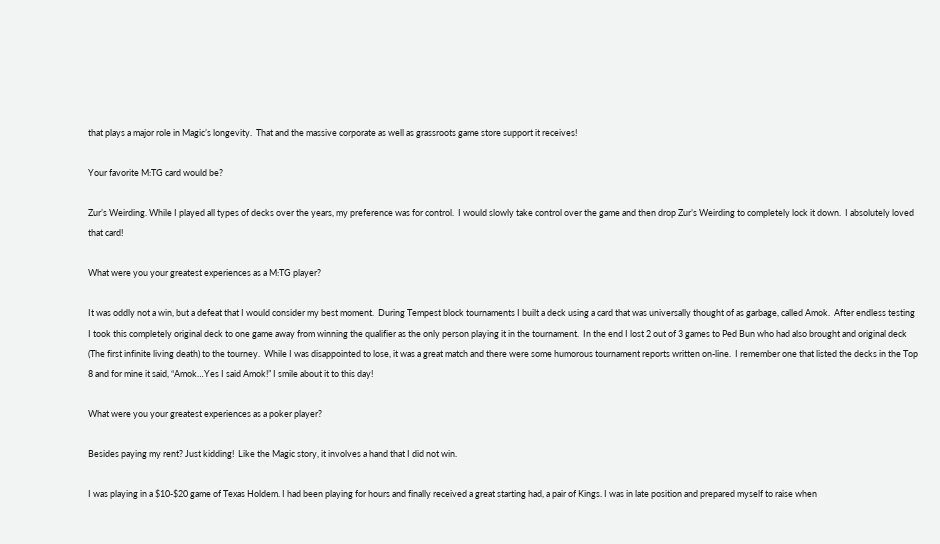that plays a major role in Magic’s longevity.  That and the massive corporate as well as grassroots game store support it receives!

Your favorite M:TG card would be?

Zur’s Weirding. While I played all types of decks over the years, my preference was for control.  I would slowly take control over the game and then drop Zur’s Weirding to completely lock it down.  I absolutely loved that card!

What were you your greatest experiences as a M:TG player?

It was oddly not a win, but a defeat that I would consider my best moment.  During Tempest block tournaments I built a deck using a card that was universally thought of as garbage, called Amok.  After endless testing I took this completely original deck to one game away from winning the qualifier as the only person playing it in the tournament.  In the end I lost 2 out of 3 games to Ped Bun who had also brought and original deck (The first infinite living death) to the tourney.  While I was disappointed to lose, it was a great match and there were some humorous tournament reports written on-line.  I remember one that listed the decks in the Top 8 and for mine it said, “Amok…Yes I said Amok!” I smile about it to this day!

What were you your greatest experiences as a poker player?

Besides paying my rent? Just kidding!  Like the Magic story, it involves a hand that I did not win.

I was playing in a $10-$20 game of Texas Holdem. I had been playing for hours and finally received a great starting had, a pair of Kings. I was in late position and prepared myself to raise when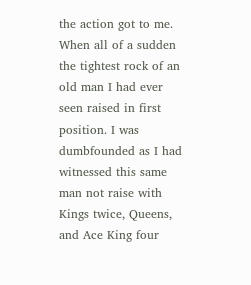the action got to me. When all of a sudden the tightest rock of an old man I had ever seen raised in first position. I was dumbfounded as I had witnessed this same man not raise with Kings twice, Queens, and Ace King four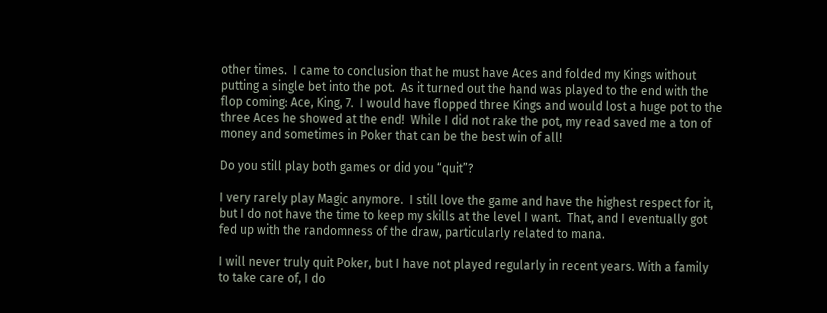other times.  I came to conclusion that he must have Aces and folded my Kings without putting a single bet into the pot.  As it turned out the hand was played to the end with the flop coming: Ace, King, 7.  I would have flopped three Kings and would lost a huge pot to the three Aces he showed at the end!  While I did not rake the pot, my read saved me a ton of money and sometimes in Poker that can be the best win of all!

Do you still play both games or did you “quit”?

I very rarely play Magic anymore.  I still love the game and have the highest respect for it, but I do not have the time to keep my skills at the level I want.  That, and I eventually got fed up with the randomness of the draw, particularly related to mana.

I will never truly quit Poker, but I have not played regularly in recent years. With a family to take care of, I do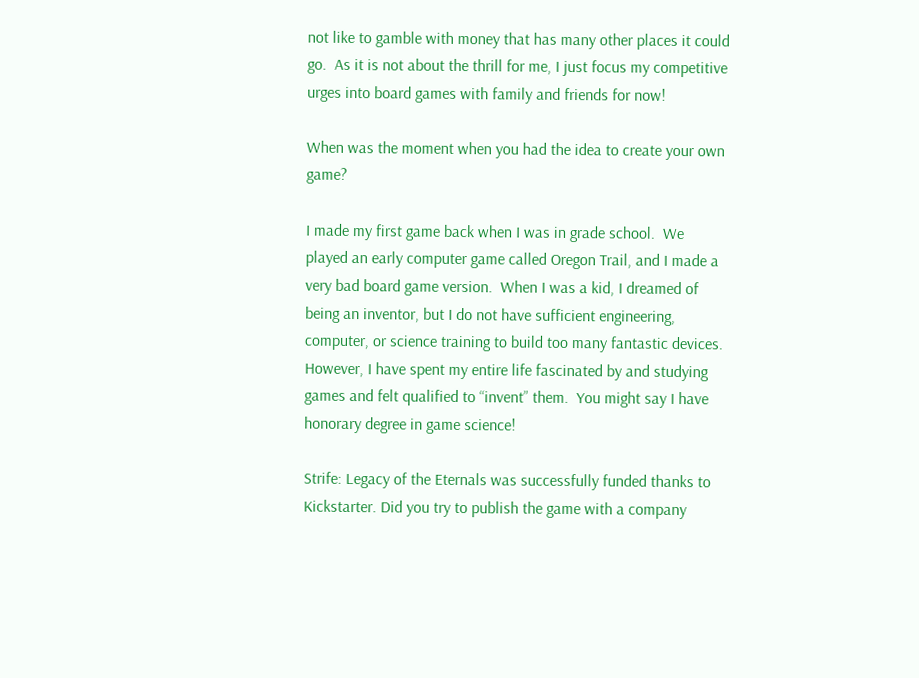not like to gamble with money that has many other places it could go.  As it is not about the thrill for me, I just focus my competitive urges into board games with family and friends for now!

When was the moment when you had the idea to create your own game?

I made my first game back when I was in grade school.  We played an early computer game called Oregon Trail, and I made a very bad board game version.  When I was a kid, I dreamed of being an inventor, but I do not have sufficient engineering, computer, or science training to build too many fantastic devices.  However, I have spent my entire life fascinated by and studying games and felt qualified to “invent” them.  You might say I have honorary degree in game science!

Strife: Legacy of the Eternals was successfully funded thanks to Kickstarter. Did you try to publish the game with a company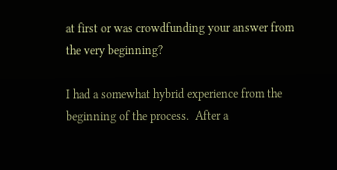at first or was crowdfunding your answer from the very beginning?

I had a somewhat hybrid experience from the beginning of the process.  After a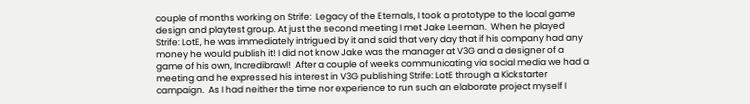couple of months working on Strife:  Legacy of the Eternals, I took a prototype to the local game design and playtest group. At just the second meeting I met Jake Leeman.  When he played Strife: LotE, he was immediately intrigued by it and said that very day that if his company had any money he would publish it! I did not know Jake was the manager at V3G and a designer of a game of his own, Incredibrawl!  After a couple of weeks communicating via social media we had a meeting and he expressed his interest in V3G publishing Strife: LotE through a Kickstarter campaign.  As I had neither the time nor experience to run such an elaborate project myself I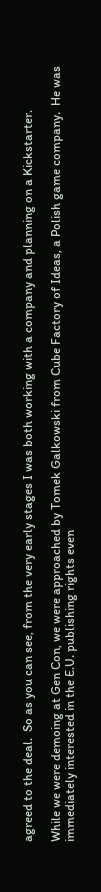agreed to the deal.  So as you can see, from the very early stages I was both working with a company and planning on a Kickstarter.

While we were demoing at Gen Con, we were approached by Tomek Galkowski from Cube Factory of Ideas, a Polish game company.  He was immediately interested in the E.U. publishing rights even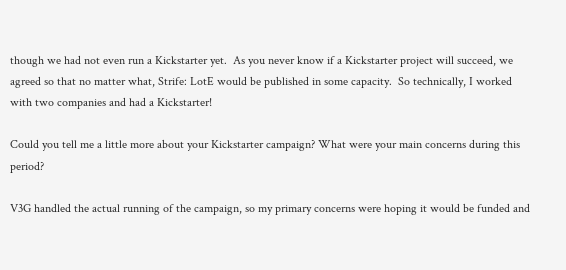though we had not even run a Kickstarter yet.  As you never know if a Kickstarter project will succeed, we agreed so that no matter what, Strife: LotE would be published in some capacity.  So technically, I worked with two companies and had a Kickstarter!

Could you tell me a little more about your Kickstarter campaign? What were your main concerns during this period?

V3G handled the actual running of the campaign, so my primary concerns were hoping it would be funded and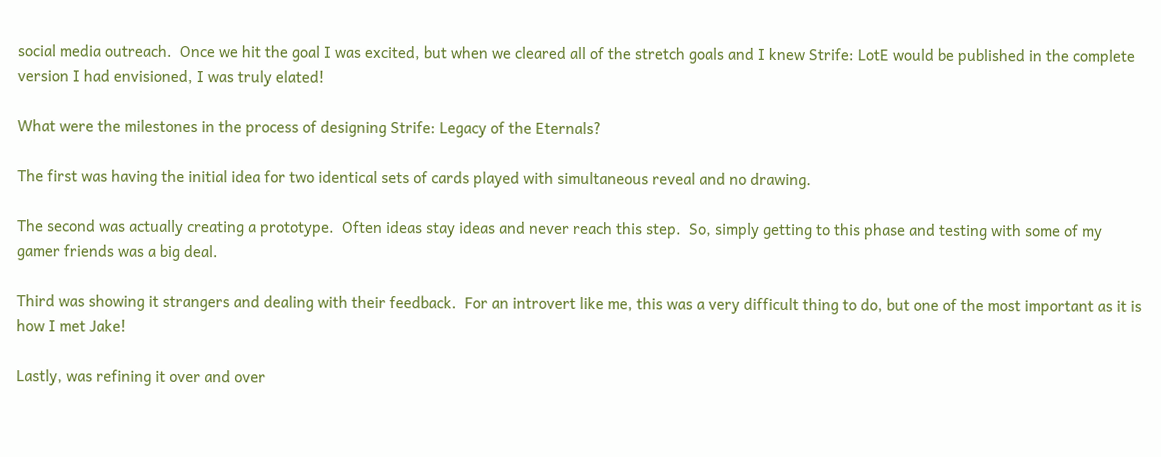social media outreach.  Once we hit the goal I was excited, but when we cleared all of the stretch goals and I knew Strife: LotE would be published in the complete version I had envisioned, I was truly elated!

What were the milestones in the process of designing Strife: Legacy of the Eternals?

The first was having the initial idea for two identical sets of cards played with simultaneous reveal and no drawing.

The second was actually creating a prototype.  Often ideas stay ideas and never reach this step.  So, simply getting to this phase and testing with some of my gamer friends was a big deal.

Third was showing it strangers and dealing with their feedback.  For an introvert like me, this was a very difficult thing to do, but one of the most important as it is how I met Jake!

Lastly, was refining it over and over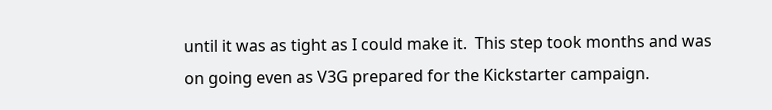until it was as tight as I could make it.  This step took months and was on going even as V3G prepared for the Kickstarter campaign.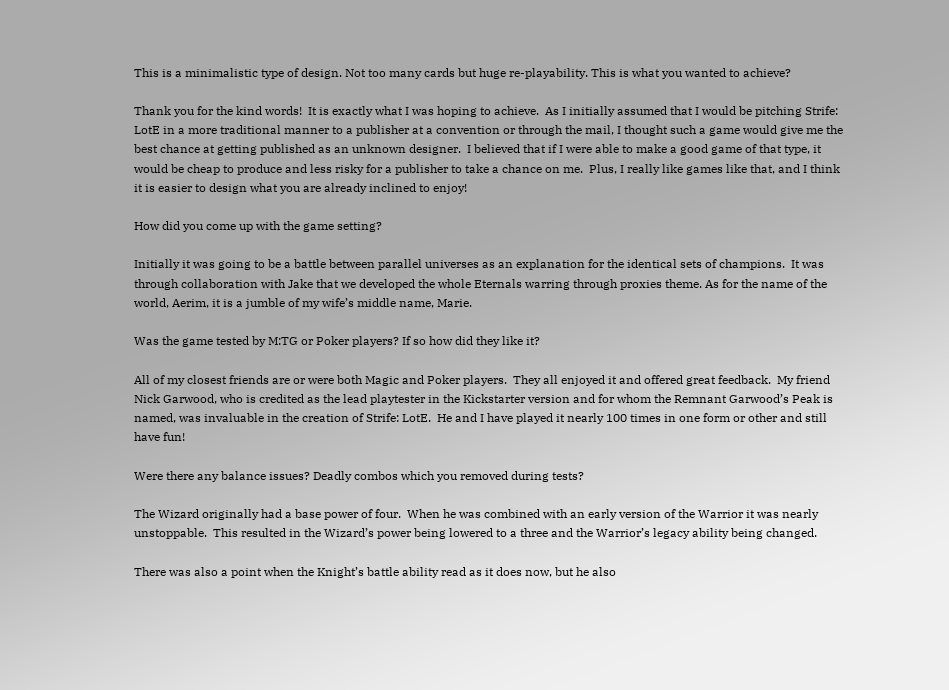This is a minimalistic type of design. Not too many cards but huge re-playability. This is what you wanted to achieve?

Thank you for the kind words!  It is exactly what I was hoping to achieve.  As I initially assumed that I would be pitching Strife: LotE in a more traditional manner to a publisher at a convention or through the mail, I thought such a game would give me the best chance at getting published as an unknown designer.  I believed that if I were able to make a good game of that type, it would be cheap to produce and less risky for a publisher to take a chance on me.  Plus, I really like games like that, and I think it is easier to design what you are already inclined to enjoy!

How did you come up with the game setting?

Initially it was going to be a battle between parallel universes as an explanation for the identical sets of champions.  It was through collaboration with Jake that we developed the whole Eternals warring through proxies theme. As for the name of the world, Aerim, it is a jumble of my wife’s middle name, Marie.

Was the game tested by M:TG or Poker players? If so how did they like it?

All of my closest friends are or were both Magic and Poker players.  They all enjoyed it and offered great feedback.  My friend Nick Garwood, who is credited as the lead playtester in the Kickstarter version and for whom the Remnant Garwood’s Peak is named, was invaluable in the creation of Strife: LotE.  He and I have played it nearly 100 times in one form or other and still have fun!

Were there any balance issues? Deadly combos which you removed during tests?

The Wizard originally had a base power of four.  When he was combined with an early version of the Warrior it was nearly unstoppable.  This resulted in the Wizard’s power being lowered to a three and the Warrior’s legacy ability being changed.

There was also a point when the Knight’s battle ability read as it does now, but he also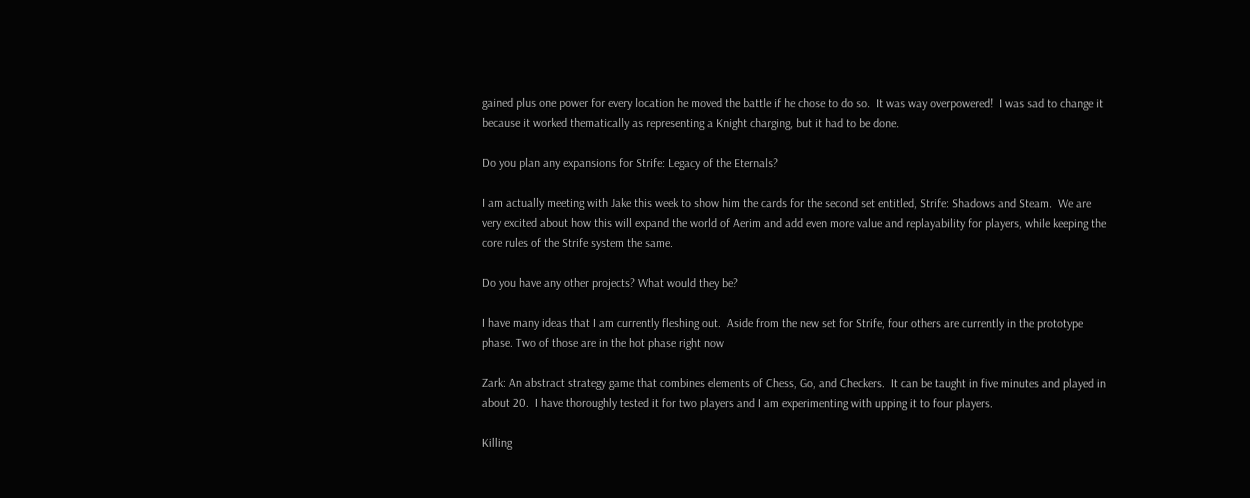gained plus one power for every location he moved the battle if he chose to do so.  It was way overpowered!  I was sad to change it because it worked thematically as representing a Knight charging, but it had to be done.

Do you plan any expansions for Strife: Legacy of the Eternals?

I am actually meeting with Jake this week to show him the cards for the second set entitled, Strife: Shadows and Steam.  We are very excited about how this will expand the world of Aerim and add even more value and replayability for players, while keeping the core rules of the Strife system the same.

Do you have any other projects? What would they be?

I have many ideas that I am currently fleshing out.  Aside from the new set for Strife, four others are currently in the prototype phase. Two of those are in the hot phase right now

Zark: An abstract strategy game that combines elements of Chess, Go, and Checkers.  It can be taught in five minutes and played in about 20.  I have thoroughly tested it for two players and I am experimenting with upping it to four players.

Killing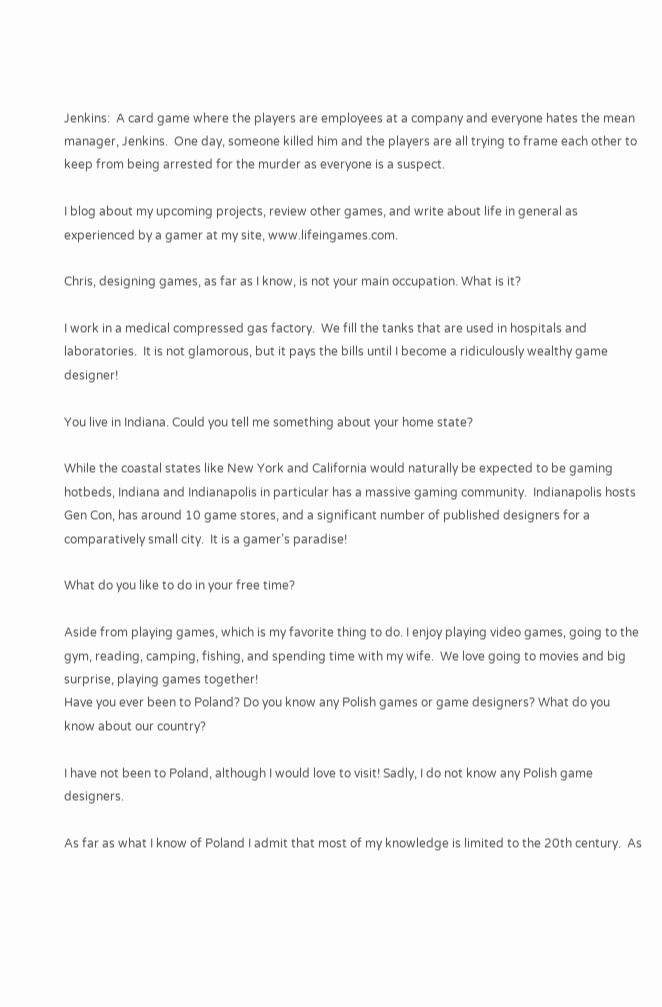Jenkins:  A card game where the players are employees at a company and everyone hates the mean manager, Jenkins.  One day, someone killed him and the players are all trying to frame each other to keep from being arrested for the murder as everyone is a suspect.

I blog about my upcoming projects, review other games, and write about life in general as experienced by a gamer at my site, www.lifeingames.com.

Chris, designing games, as far as I know, is not your main occupation. What is it?

I work in a medical compressed gas factory.  We fill the tanks that are used in hospitals and laboratories.  It is not glamorous, but it pays the bills until I become a ridiculously wealthy game designer!

You live in Indiana. Could you tell me something about your home state?

While the coastal states like New York and California would naturally be expected to be gaming hotbeds, Indiana and Indianapolis in particular has a massive gaming community.  Indianapolis hosts Gen Con, has around 10 game stores, and a significant number of published designers for a comparatively small city.  It is a gamer’s paradise!

What do you like to do in your free time?

Aside from playing games, which is my favorite thing to do. I enjoy playing video games, going to the gym, reading, camping, fishing, and spending time with my wife.  We love going to movies and big surprise, playing games together!
Have you ever been to Poland? Do you know any Polish games or game designers? What do you know about our country?

I have not been to Poland, although I would love to visit! Sadly, I do not know any Polish game designers.

As far as what I know of Poland I admit that most of my knowledge is limited to the 20th century.  As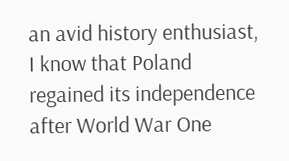an avid history enthusiast, I know that Poland regained its independence after World War One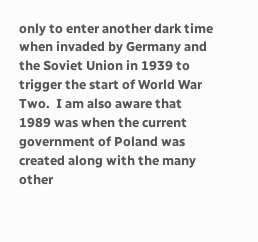only to enter another dark time when invaded by Germany and the Soviet Union in 1939 to trigger the start of World War Two.  I am also aware that 1989 was when the current government of Poland was created along with the many other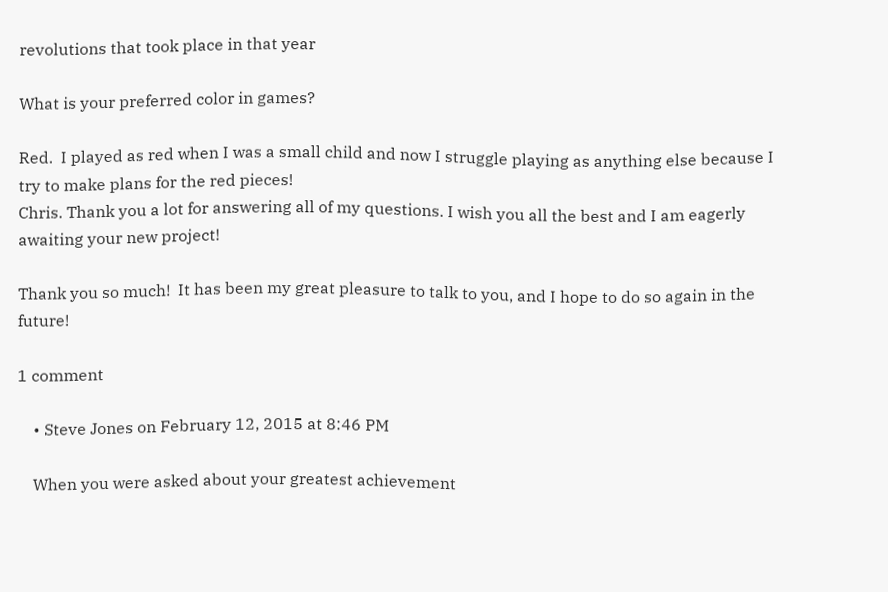revolutions that took place in that year

What is your preferred color in games?

Red.  I played as red when I was a small child and now I struggle playing as anything else because I try to make plans for the red pieces!
Chris. Thank you a lot for answering all of my questions. I wish you all the best and I am eagerly awaiting your new project!

Thank you so much!  It has been my great pleasure to talk to you, and I hope to do so again in the future!

1 comment

    • Steve Jones on February 12, 2015 at 8:46 PM

    When you were asked about your greatest achievement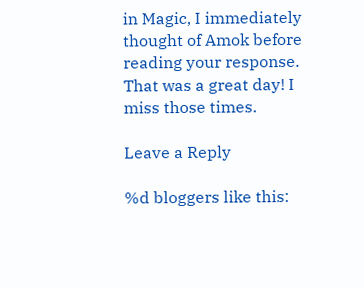in Magic, I immediately thought of Amok before reading your response. That was a great day! I miss those times.

Leave a Reply

%d bloggers like this: